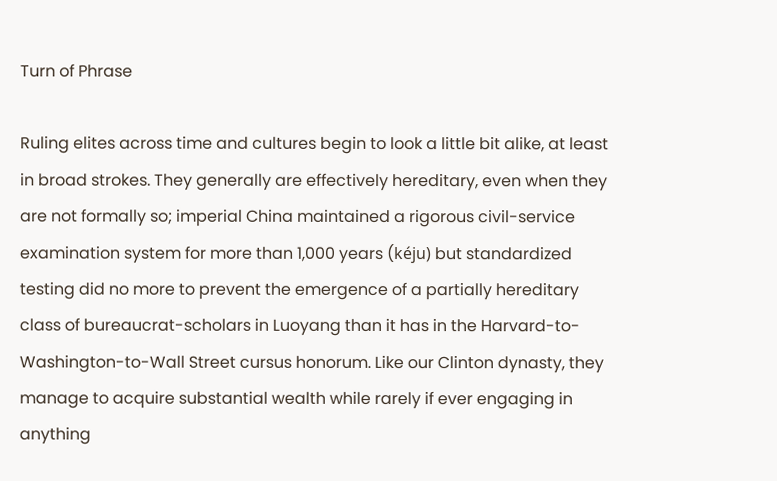Turn of Phrase

Ruling elites across time and cultures begin to look a little bit alike, at least in broad strokes. They generally are effectively hereditary, even when they are not formally so; imperial China maintained a rigorous civil-service examination system for more than 1,000 years (kéju) but standardized testing did no more to prevent the emergence of a partially hereditary class of bureaucrat-scholars in Luoyang than it has in the Harvard-to-Washington-to-Wall Street cursus honorum. Like our Clinton dynasty, they manage to acquire substantial wealth while rarely if ever engaging in anything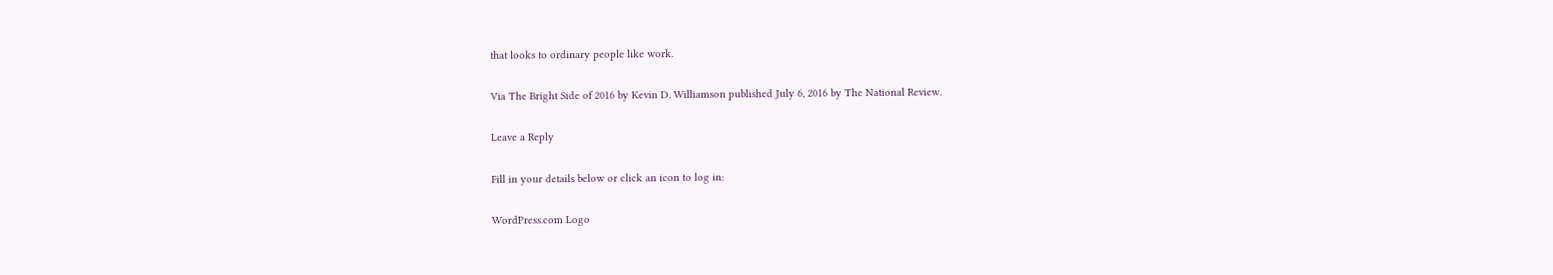that looks to ordinary people like work.

Via The Bright Side of 2016 by Kevin D. Williamson published July 6, 2016 by The National Review.

Leave a Reply

Fill in your details below or click an icon to log in:

WordPress.com Logo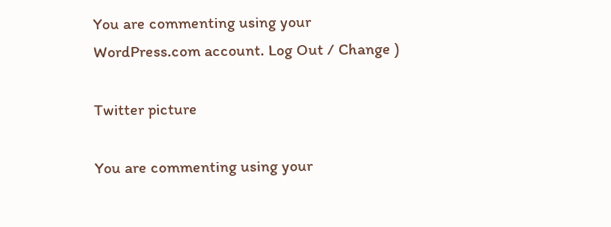You are commenting using your WordPress.com account. Log Out / Change )

Twitter picture

You are commenting using your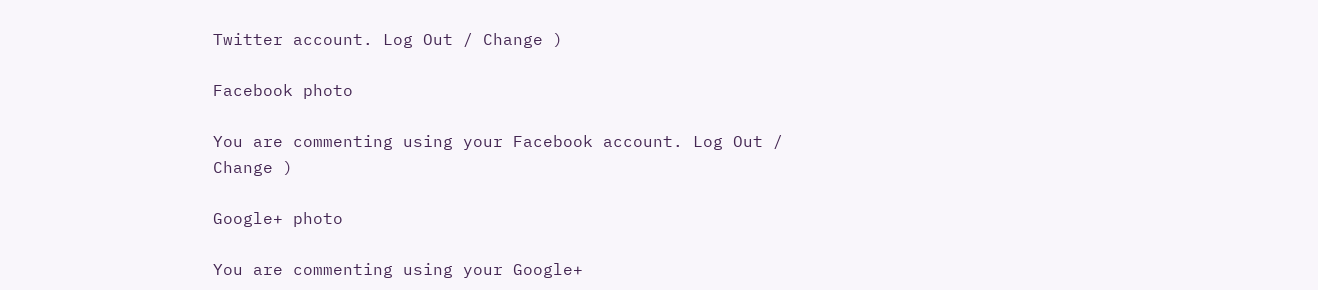Twitter account. Log Out / Change )

Facebook photo

You are commenting using your Facebook account. Log Out / Change )

Google+ photo

You are commenting using your Google+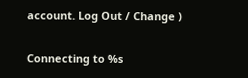account. Log Out / Change )

Connecting to %s